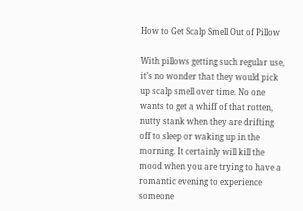How to Get Scalp Smell Out of Pillow

With pillows getting such regular use, it’s no wonder that they would pick up scalp smell over time. No one wants to get a whiff of that rotten, nutty stank when they are drifting off to sleep or waking up in the morning. It certainly will kill the mood when you are trying to have a romantic evening to experience someone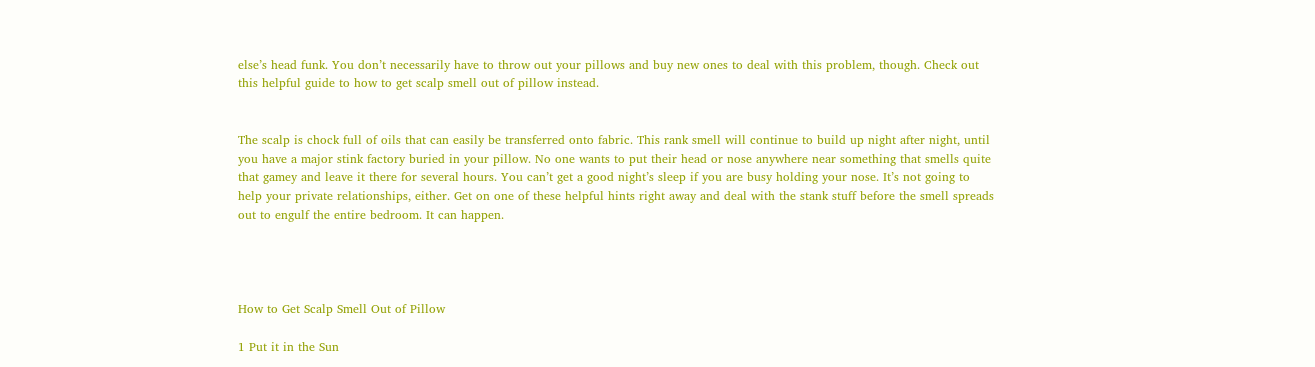else’s head funk. You don’t necessarily have to throw out your pillows and buy new ones to deal with this problem, though. Check out this helpful guide to how to get scalp smell out of pillow instead.


The scalp is chock full of oils that can easily be transferred onto fabric. This rank smell will continue to build up night after night, until you have a major stink factory buried in your pillow. No one wants to put their head or nose anywhere near something that smells quite that gamey and leave it there for several hours. You can’t get a good night’s sleep if you are busy holding your nose. It’s not going to help your private relationships, either. Get on one of these helpful hints right away and deal with the stank stuff before the smell spreads out to engulf the entire bedroom. It can happen.




How to Get Scalp Smell Out of Pillow

1 Put it in the Sun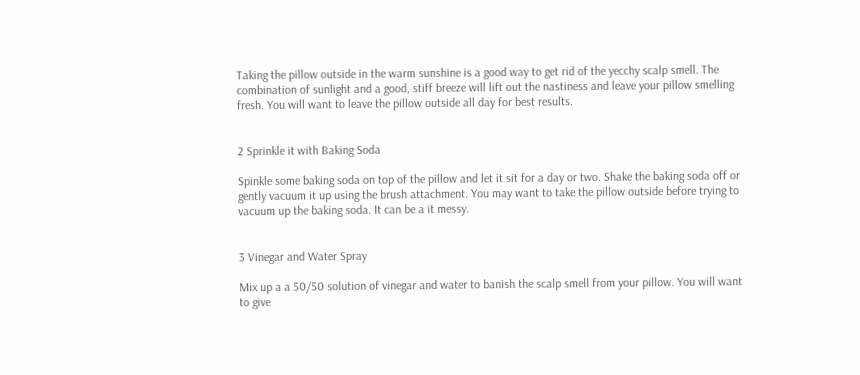Taking the pillow outside in the warm sunshine is a good way to get rid of the yecchy scalp smell. The combination of sunlight and a good, stiff breeze will lift out the nastiness and leave your pillow smelling fresh. You will want to leave the pillow outside all day for best results.


2 Sprinkle it with Baking Soda

Spinkle some baking soda on top of the pillow and let it sit for a day or two. Shake the baking soda off or gently vacuum it up using the brush attachment. You may want to take the pillow outside before trying to vacuum up the baking soda. It can be a it messy.


3 Vinegar and Water Spray

Mix up a a 50/50 solution of vinegar and water to banish the scalp smell from your pillow. You will want to give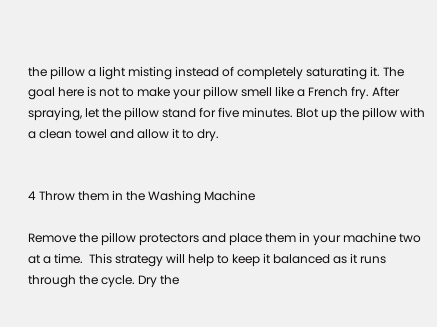the pillow a light misting instead of completely saturating it. The goal here is not to make your pillow smell like a French fry. After spraying, let the pillow stand for five minutes. Blot up the pillow with a clean towel and allow it to dry.


4 Throw them in the Washing Machine

Remove the pillow protectors and place them in your machine two at a time.  This strategy will help to keep it balanced as it runs through the cycle. Dry the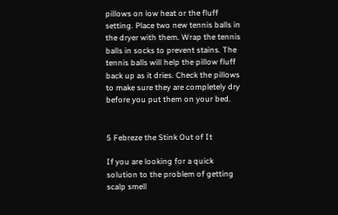pillows on low heat or the fluff setting. Place two new tennis balls in the dryer with them. Wrap the tennis balls in socks to prevent stains. The tennis balls will help the pillow fluff back up as it dries. Check the pillows to make sure they are completely dry before you put them on your bed.


5 Febreze the Stink Out of It

If you are looking for a quick solution to the problem of getting scalp smell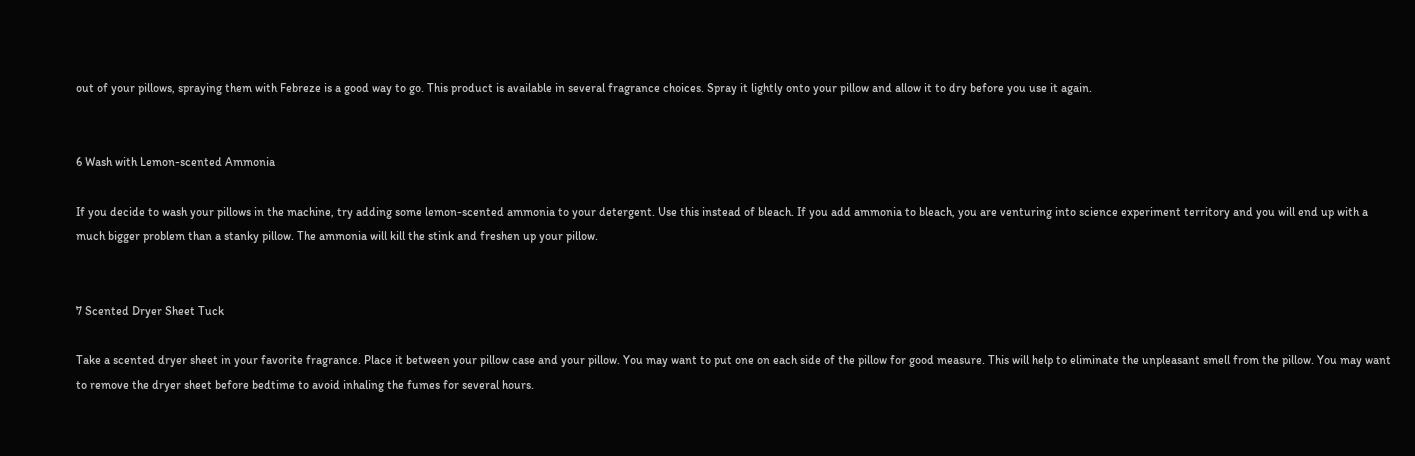out of your pillows, spraying them with Febreze is a good way to go. This product is available in several fragrance choices. Spray it lightly onto your pillow and allow it to dry before you use it again.


6 Wash with Lemon-scented Ammonia

If you decide to wash your pillows in the machine, try adding some lemon-scented ammonia to your detergent. Use this instead of bleach. If you add ammonia to bleach, you are venturing into science experiment territory and you will end up with a much bigger problem than a stanky pillow. The ammonia will kill the stink and freshen up your pillow.


7 Scented Dryer Sheet Tuck

Take a scented dryer sheet in your favorite fragrance. Place it between your pillow case and your pillow. You may want to put one on each side of the pillow for good measure. This will help to eliminate the unpleasant smell from the pillow. You may want to remove the dryer sheet before bedtime to avoid inhaling the fumes for several hours.